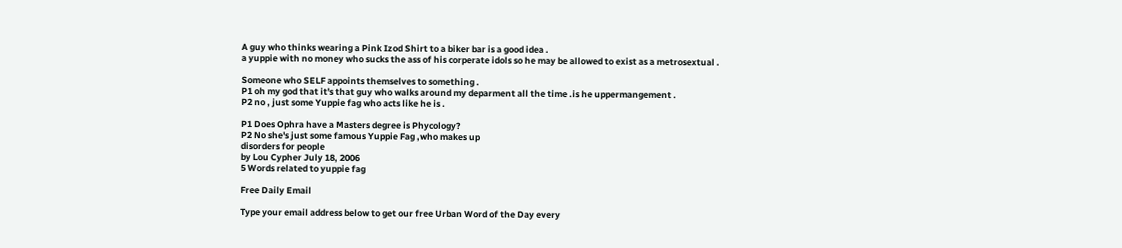A guy who thinks wearing a Pink Izod Shirt to a biker bar is a good idea .
a yuppie with no money who sucks the ass of his corperate idols so he may be allowed to exist as a metrosextual .

Someone who SELF appoints themselves to something .
P1 oh my god that it's that guy who walks around my deparment all the time .is he uppermangement .
P2 no , just some Yuppie fag who acts like he is .

P1 Does Ophra have a Masters degree is Phycology?
P2 No she's just some famous Yuppie Fag ,who makes up
disorders for people
by Lou Cypher July 18, 2006
5 Words related to yuppie fag

Free Daily Email

Type your email address below to get our free Urban Word of the Day every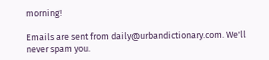morning!

Emails are sent from daily@urbandictionary.com. We'll never spam you.